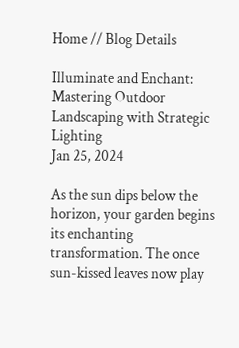Home // Blog Details

Illuminate and Enchant: Mastering Outdoor Landscaping with Strategic Lighting
Jan 25, 2024

As the sun dips below the horizon, your garden begins its enchanting transformation. The once sun-kissed leaves now play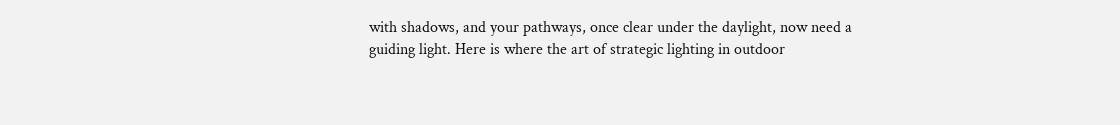with shadows, and your pathways, once clear under the daylight, now need a guiding light. Here is where the art of strategic lighting in outdoor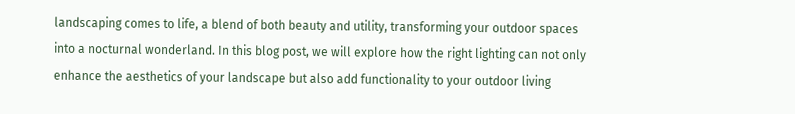landscaping comes to life, a blend of both beauty and utility, transforming your outdoor spaces into a nocturnal wonderland. In this blog post, we will explore how the right lighting can not only enhance the aesthetics of your landscape but also add functionality to your outdoor living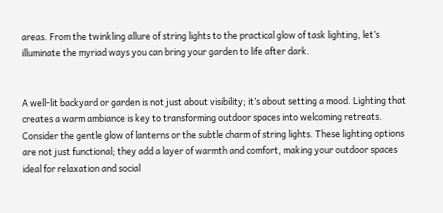areas. From the twinkling allure of string lights to the practical glow of task lighting, let’s illuminate the myriad ways you can bring your garden to life after dark.


A well-lit backyard or garden is not just about visibility; it’s about setting a mood. Lighting that creates a warm ambiance is key to transforming outdoor spaces into welcoming retreats. Consider the gentle glow of lanterns or the subtle charm of string lights. These lighting options are not just functional; they add a layer of warmth and comfort, making your outdoor spaces ideal for relaxation and social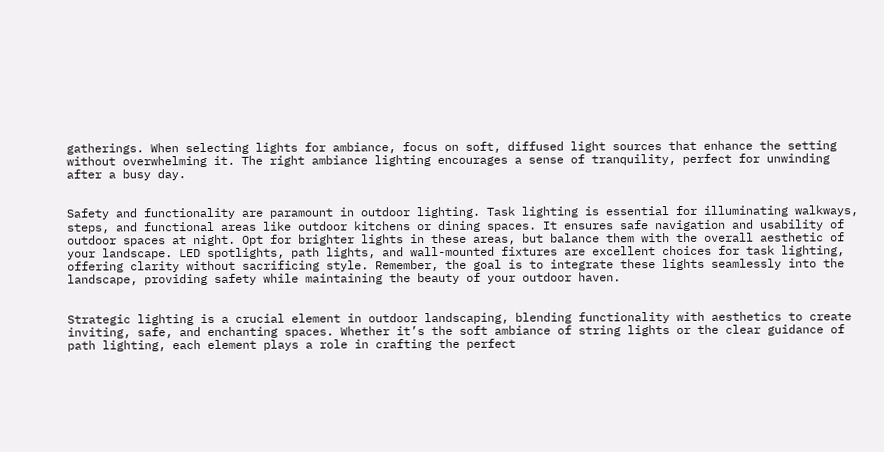gatherings. When selecting lights for ambiance, focus on soft, diffused light sources that enhance the setting without overwhelming it. The right ambiance lighting encourages a sense of tranquility, perfect for unwinding after a busy day.


Safety and functionality are paramount in outdoor lighting. Task lighting is essential for illuminating walkways, steps, and functional areas like outdoor kitchens or dining spaces. It ensures safe navigation and usability of outdoor spaces at night. Opt for brighter lights in these areas, but balance them with the overall aesthetic of your landscape. LED spotlights, path lights, and wall-mounted fixtures are excellent choices for task lighting, offering clarity without sacrificing style. Remember, the goal is to integrate these lights seamlessly into the landscape, providing safety while maintaining the beauty of your outdoor haven.


Strategic lighting is a crucial element in outdoor landscaping, blending functionality with aesthetics to create inviting, safe, and enchanting spaces. Whether it’s the soft ambiance of string lights or the clear guidance of path lighting, each element plays a role in crafting the perfect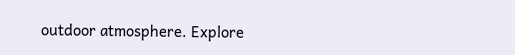outdoor atmosphere. Explore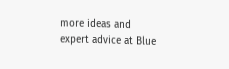more ideas and expert advice at Blue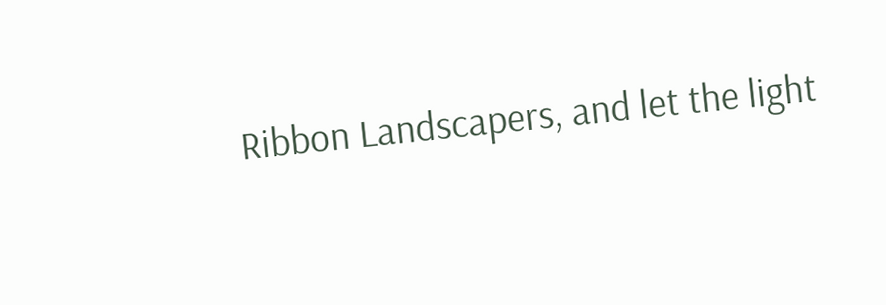Ribbon Landscapers, and let the light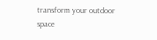transform your outdoor space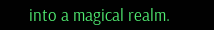into a magical realm.